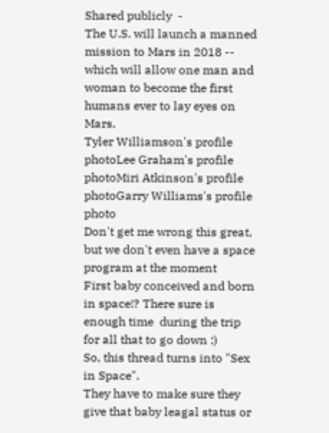Shared publicly  -
The U.S. will launch a manned mission to Mars in 2018 -- which will allow one man and woman to become the first humans ever to lay eyes on Mars.
Tyler Williamson's profile photoLee Graham's profile photoMiri Atkinson's profile photoGarry Williams's profile photo
Don't get me wrong this great, but we don't even have a space program at the moment
First baby conceived and born in space!? There sure is enough time  during the trip for all that to go down :)
So, this thread turns into "Sex in Space".
They have to make sure they give that baby leagal status or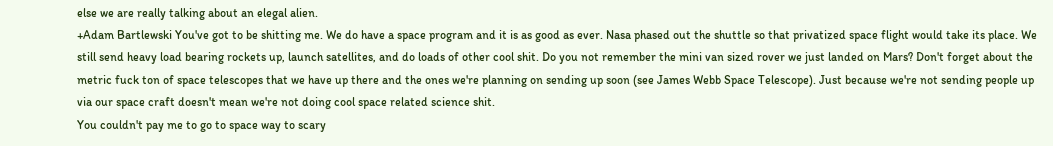else we are really talking about an elegal alien.
+Adam Bartlewski You've got to be shitting me. We do have a space program and it is as good as ever. Nasa phased out the shuttle so that privatized space flight would take its place. We still send heavy load bearing rockets up, launch satellites, and do loads of other cool shit. Do you not remember the mini van sized rover we just landed on Mars? Don't forget about the metric fuck ton of space telescopes that we have up there and the ones we're planning on sending up soon (see James Webb Space Telescope). Just because we're not sending people up via our space craft doesn't mean we're not doing cool space related science shit.
You couldn't pay me to go to space way to scary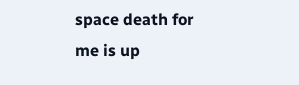space death for me is up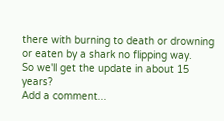there with burning to death or drowning or eaten by a shark no flipping way.
So we'll get the update in about 15 years?
Add a comment...